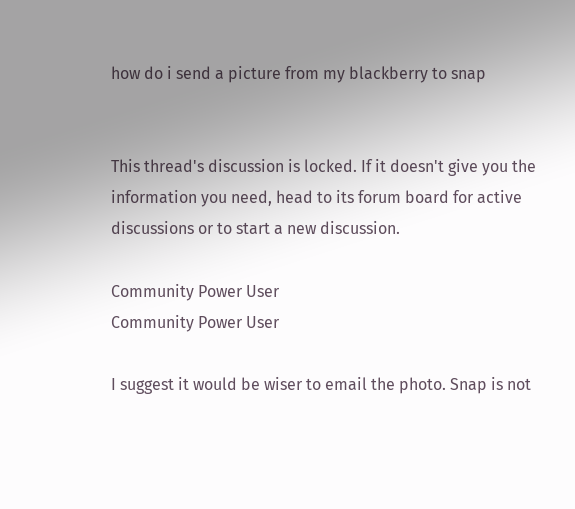how do i send a picture from my blackberry to snap


This thread's discussion is locked. If it doesn't give you the information you need, head to its forum board for active discussions or to start a new discussion.

Community Power User
Community Power User

I suggest it would be wiser to email the photo. Snap is not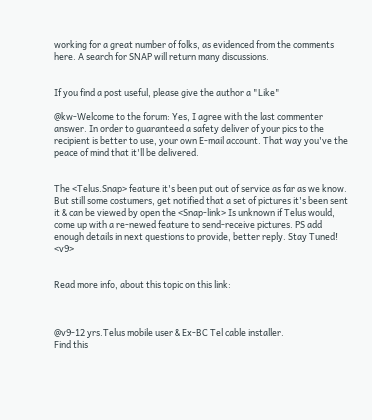working for a great number of folks, as evidenced from the comments here. A search for SNAP will return many discussions.


If you find a post useful, please give the author a "Like"

@kw-Welcome to the forum: Yes, I agree with the last commenter answer. In order to guaranteed a safety deliver of your pics to the recipient is better to use, your own E-mail account. That way you've the peace of mind that it'll be delivered.


The <Telus.Snap> feature it's been put out of service as far as we know. But still some costumers, get notified that a set of pictures it's been sent it & can be viewed by open the <Snap-link> Is unknown if Telus would, come up with a re-newed feature to send-receive pictures. PS add enough details in next questions to provide, better reply. Stay Tuned! <v9>


Read more info, about this topic on this link:



@v9-12 yrs.Telus mobile user & Ex-BC Tel cable installer.
Find this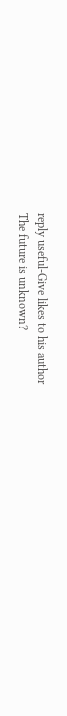reply useful-Give likes to his author
The future is unknown?